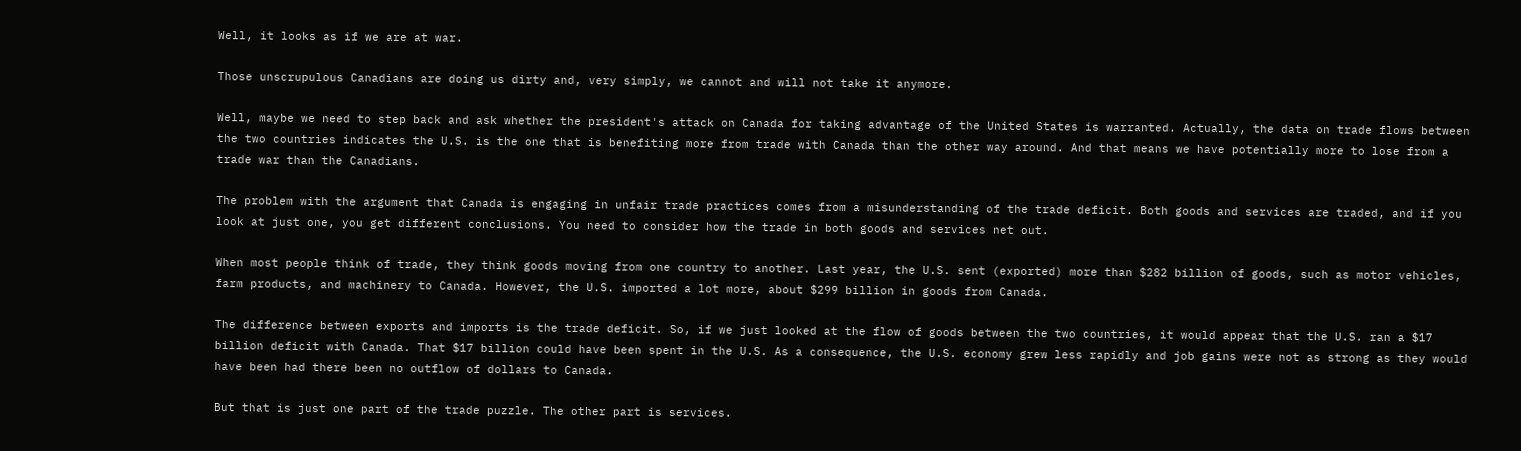Well, it looks as if we are at war.

Those unscrupulous Canadians are doing us dirty and, very simply, we cannot and will not take it anymore.

Well, maybe we need to step back and ask whether the president's attack on Canada for taking advantage of the United States is warranted. Actually, the data on trade flows between the two countries indicates the U.S. is the one that is benefiting more from trade with Canada than the other way around. And that means we have potentially more to lose from a trade war than the Canadians.

The problem with the argument that Canada is engaging in unfair trade practices comes from a misunderstanding of the trade deficit. Both goods and services are traded, and if you look at just one, you get different conclusions. You need to consider how the trade in both goods and services net out.

When most people think of trade, they think goods moving from one country to another. Last year, the U.S. sent (exported) more than $282 billion of goods, such as motor vehicles, farm products, and machinery to Canada. However, the U.S. imported a lot more, about $299 billion in goods from Canada.

The difference between exports and imports is the trade deficit. So, if we just looked at the flow of goods between the two countries, it would appear that the U.S. ran a $17 billion deficit with Canada. That $17 billion could have been spent in the U.S. As a consequence, the U.S. economy grew less rapidly and job gains were not as strong as they would have been had there been no outflow of dollars to Canada.

But that is just one part of the trade puzzle. The other part is services.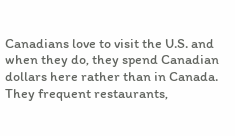Canadians love to visit the U.S. and when they do, they spend Canadian dollars here rather than in Canada. They frequent restaurants,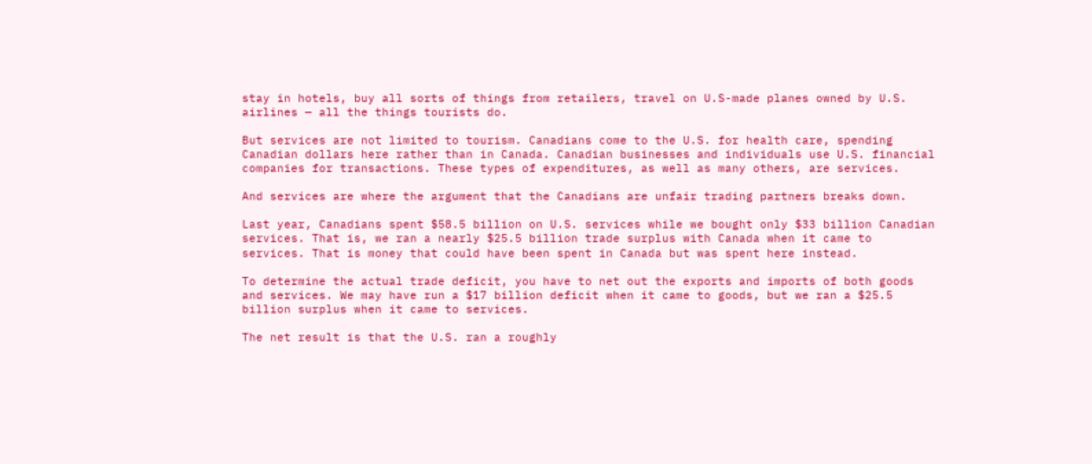stay in hotels, buy all sorts of things from retailers, travel on U.S-made planes owned by U.S. airlines — all the things tourists do.

But services are not limited to tourism. Canadians come to the U.S. for health care, spending Canadian dollars here rather than in Canada. Canadian businesses and individuals use U.S. financial companies for transactions. These types of expenditures, as well as many others, are services.

And services are where the argument that the Canadians are unfair trading partners breaks down.

Last year, Canadians spent $58.5 billion on U.S. services while we bought only $33 billion Canadian services. That is, we ran a nearly $25.5 billion trade surplus with Canada when it came to services. That is money that could have been spent in Canada but was spent here instead.

To determine the actual trade deficit, you have to net out the exports and imports of both goods and services. We may have run a $17 billion deficit when it came to goods, but we ran a $25.5 billion surplus when it came to services.

The net result is that the U.S. ran a roughly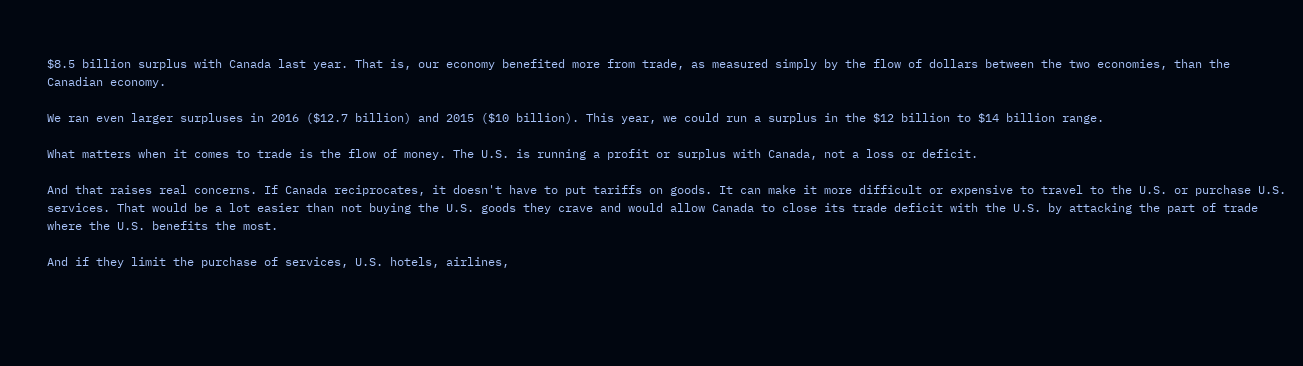$8.5 billion surplus with Canada last year. That is, our economy benefited more from trade, as measured simply by the flow of dollars between the two economies, than the Canadian economy.

We ran even larger surpluses in 2016 ($12.7 billion) and 2015 ($10 billion). This year, we could run a surplus in the $12 billion to $14 billion range.

What matters when it comes to trade is the flow of money. The U.S. is running a profit or surplus with Canada, not a loss or deficit.

And that raises real concerns. If Canada reciprocates, it doesn't have to put tariffs on goods. It can make it more difficult or expensive to travel to the U.S. or purchase U.S. services. That would be a lot easier than not buying the U.S. goods they crave and would allow Canada to close its trade deficit with the U.S. by attacking the part of trade where the U.S. benefits the most.

And if they limit the purchase of services, U.S. hotels, airlines,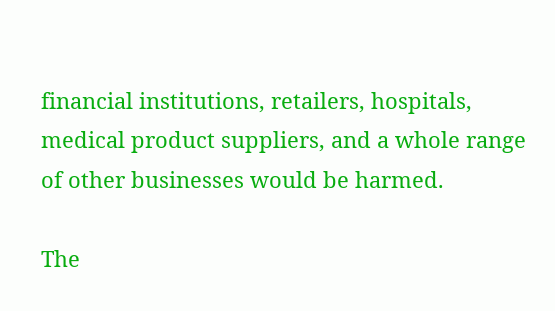financial institutions, retailers, hospitals, medical product suppliers, and a whole range of other businesses would be harmed.

The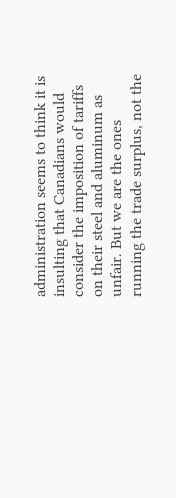administration seems to think it is insulting that Canadians would consider the imposition of tariffs on their steel and aluminum as unfair. But we are the ones running the trade surplus, not the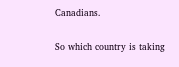Canadians.

So which country is taking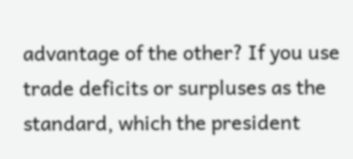advantage of the other? If you use trade deficits or surpluses as the standard, which the president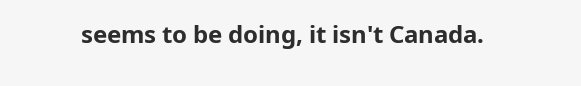seems to be doing, it isn't Canada.